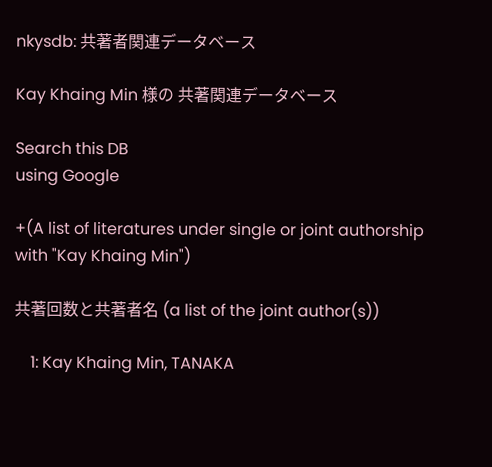nkysdb: 共著者関連データベース

Kay Khaing Min 様の 共著関連データベース

Search this DB
using Google

+(A list of literatures under single or joint authorship with "Kay Khaing Min")

共著回数と共著者名 (a list of the joint author(s))

    1: Kay Khaing Min, TANAKA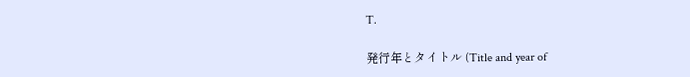T.

発行年とタイトル (Title and year of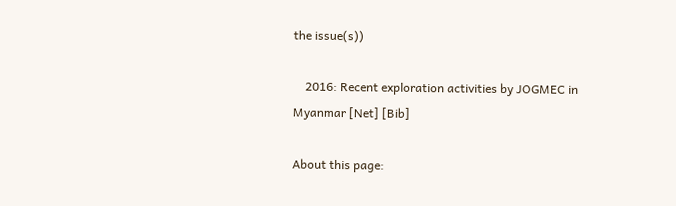the issue(s))

    2016: Recent exploration activities by JOGMEC in Myanmar [Net] [Bib]

About this page: